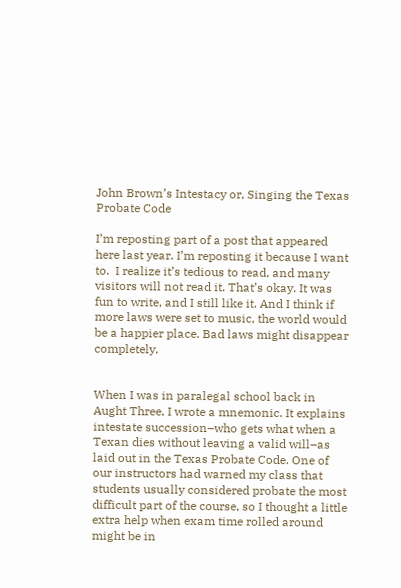John Brown’s Intestacy or, Singing the Texas Probate Code

I’m reposting part of a post that appeared here last year. I’m reposting it because I want to.  I realize it’s tedious to read, and many visitors will not read it. That’s okay. It was fun to write, and I still like it. And I think if more laws were set to music, the world would be a happier place. Bad laws might disappear completely.


When I was in paralegal school back in Aught Three, I wrote a mnemonic. It explains intestate succession–who gets what when a Texan dies without leaving a valid will–as laid out in the Texas Probate Code. One of our instructors had warned my class that students usually considered probate the most difficult part of the course, so I thought a little extra help when exam time rolled around might be in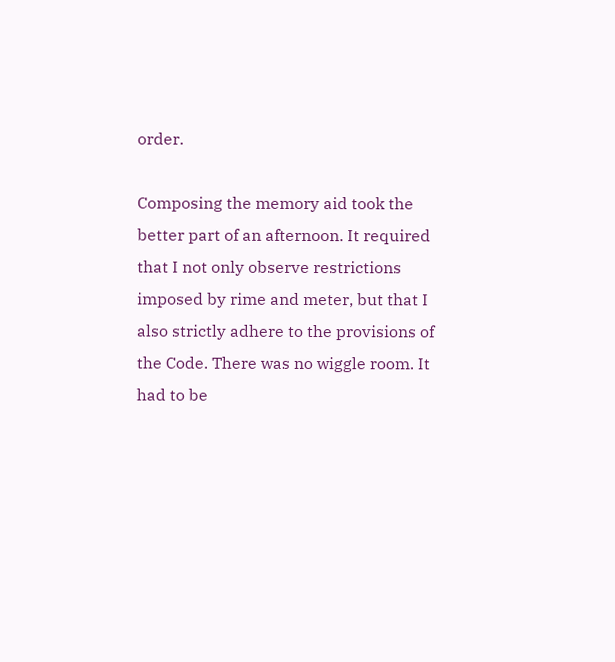order.

Composing the memory aid took the better part of an afternoon. It required that I not only observe restrictions imposed by rime and meter, but that I also strictly adhere to the provisions of the Code. There was no wiggle room. It had to be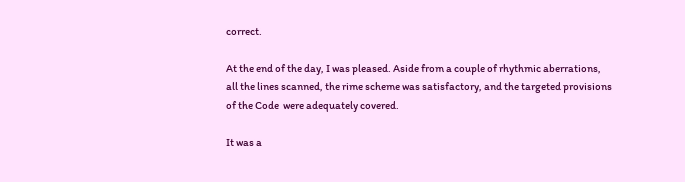correct.

At the end of the day, I was pleased. Aside from a couple of rhythmic aberrations, all the lines scanned, the rime scheme was satisfactory, and the targeted provisions of the Code  were adequately covered.

It was a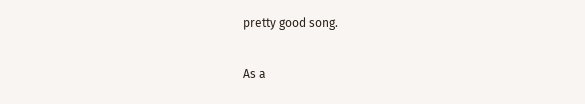pretty good song.

As a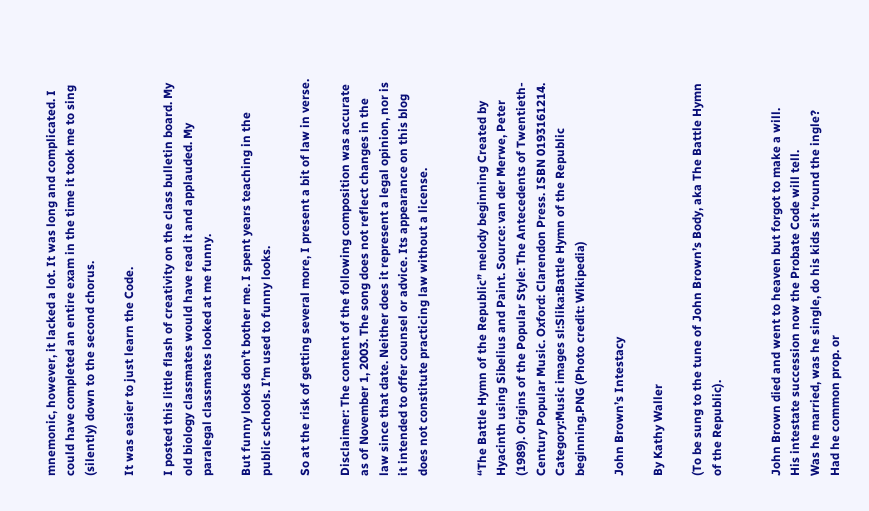mnemonic, however, it lacked a lot. It was long and complicated. I could have completed an entire exam in the time it took me to sing (silently) down to the second chorus.

It was easier to just learn the Code.

I posted this little flash of creativity on the class bulletin board. My old biology classmates would have read it and applauded. My paralegal classmates looked at me funny.

But funny looks don’t bother me. I spent years teaching in the public schools. I’m used to funny looks.

So at the risk of getting several more, I present a bit of law in verse.

Disclaimer: The content of the following composition was accurate as of November 1, 2003. The song does not reflect changes in the law since that date. Neither does it represent a legal opinion, nor is it intended to offer counsel or advice. Its appearance on this blog does not constitute practicing law without a license.


“The Battle Hymn of the Republic” melody beginning Created by Hyacinth using Sibelius and Paint. Source: van der Merwe, Peter (1989). Origins of the Popular Style: The Antecedents of Twentieth-Century Popular Music. Oxford: Clarendon Press. ISBN 0193161214. Category:Music images sl:Slika:Battle Hymn of the Republic beginning.PNG (Photo credit: Wikipedia)

John Brown’s Intestacy

By Kathy Waller

(To be sung to the tune of John Brown’s Body, aka The Battle Hymn of the Republic).


John Brown died and went to heaven but forgot to make a will.
His intestate succession now the Probate Code will tell.
Was he married, was he single, do his kids sit ‘round the ingle?
Had he common prop. or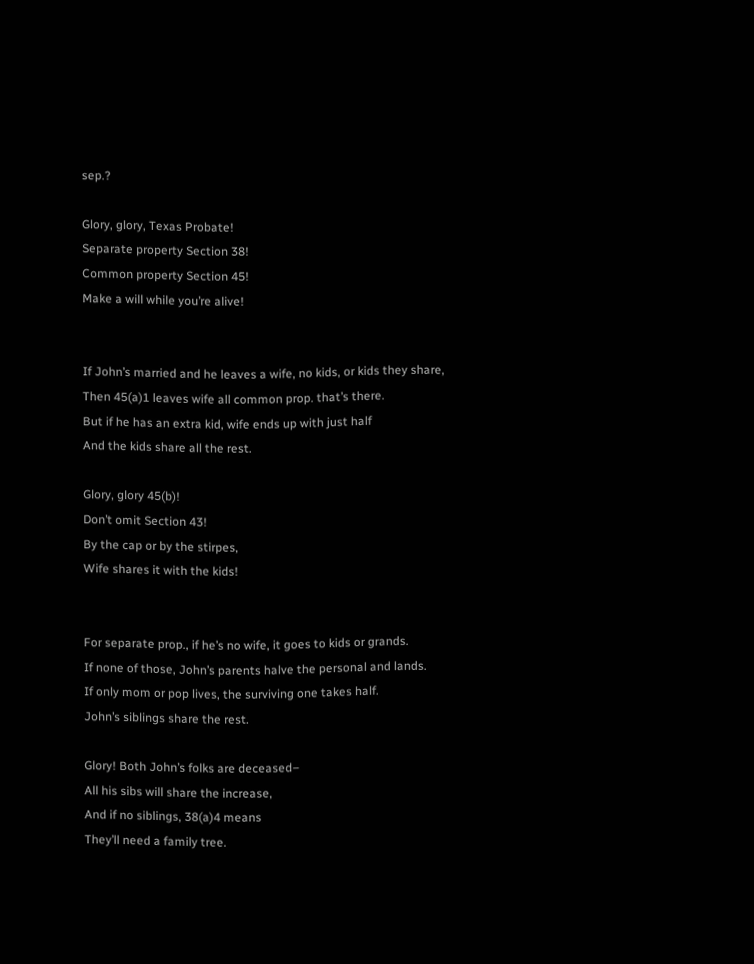sep.?

Glory, glory, Texas Probate!
Separate property Section 38!
Common property Section 45!
Make a will while you’re alive!


If John’s married and he leaves a wife, no kids, or kids they share,
Then 45(a)1 leaves wife all common prop. that’s there.
But if he has an extra kid, wife ends up with just half
And the kids share all the rest.

Glory, glory 45(b)!
Don’t omit Section 43!
By the cap or by the stirpes,
Wife shares it with the kids!


For separate prop., if he’s no wife, it goes to kids or grands.
If none of those, John’s parents halve the personal and lands.
If only mom or pop lives, the surviving one takes half.
John’s siblings share the rest.

Glory! Both John’s folks are deceased–
All his sibs will share the increase,
And if no siblings, 38(a)4 means
They’ll need a family tree.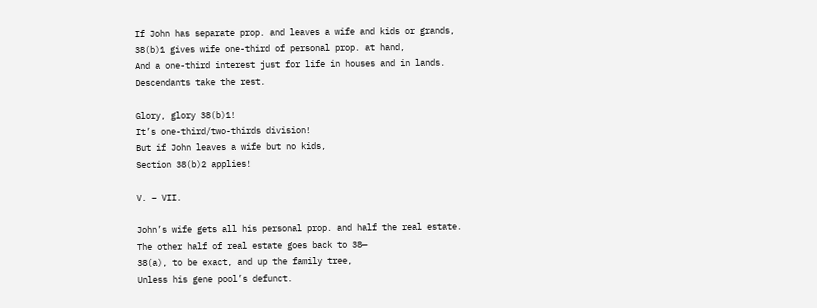If John has separate prop. and leaves a wife and kids or grands,
38(b)1 gives wife one-third of personal prop. at hand,
And a one-third interest just for life in houses and in lands.
Descendants take the rest.

Glory, glory 38(b)1!
It’s one-third/two-thirds division!
But if John leaves a wife but no kids,
Section 38(b)2 applies!

V. – VII.

John’s wife gets all his personal prop. and half the real estate.
The other half of real estate goes back to 38—
38(a), to be exact, and up the family tree,
Unless his gene pool’s defunct.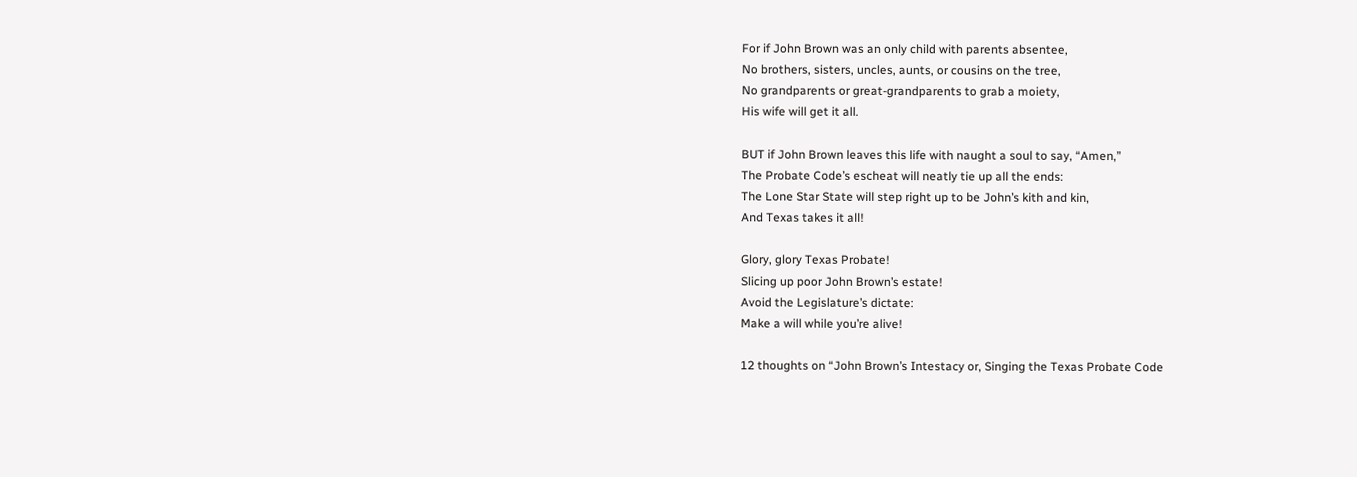For if John Brown was an only child with parents absentee,
No brothers, sisters, uncles, aunts, or cousins on the tree,
No grandparents or great-grandparents to grab a moiety,
His wife will get it all.

BUT if John Brown leaves this life with naught a soul to say, “Amen,”
The Probate Code’s escheat will neatly tie up all the ends:
The Lone Star State will step right up to be John’s kith and kin,
And Texas takes it all!

Glory, glory Texas Probate!
Slicing up poor John Brown’s estate!
Avoid the Legislature’s dictate:
Make a will while you’re alive!

12 thoughts on “John Brown’s Intestacy or, Singing the Texas Probate Code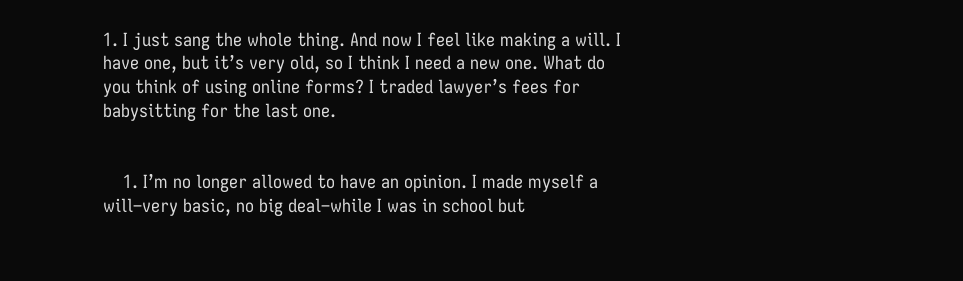1. I just sang the whole thing. And now I feel like making a will. I have one, but it’s very old, so I think I need a new one. What do you think of using online forms? I traded lawyer’s fees for babysitting for the last one.


    1. I’m no longer allowed to have an opinion. I made myself a will–very basic, no big deal–while I was in school but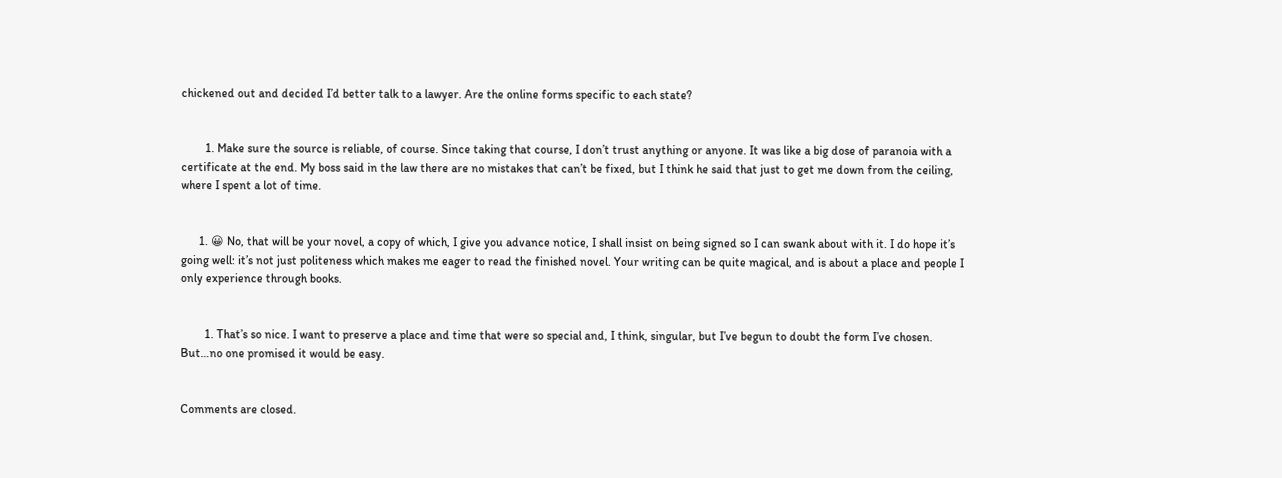chickened out and decided I’d better talk to a lawyer. Are the online forms specific to each state?


        1. Make sure the source is reliable, of course. Since taking that course, I don’t trust anything or anyone. It was like a big dose of paranoia with a certificate at the end. My boss said in the law there are no mistakes that can’t be fixed, but I think he said that just to get me down from the ceiling, where I spent a lot of time.


      1. 😀 No, that will be your novel, a copy of which, I give you advance notice, I shall insist on being signed so I can swank about with it. I do hope it’s going well: it’s not just politeness which makes me eager to read the finished novel. Your writing can be quite magical, and is about a place and people I only experience through books.


        1. That’s so nice. I want to preserve a place and time that were so special and, I think, singular, but I’ve begun to doubt the form I’ve chosen. But…no one promised it would be easy.


Comments are closed.